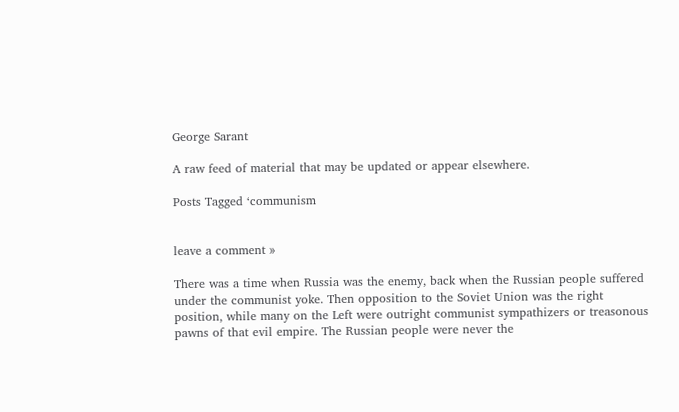George Sarant

A raw feed of material that may be updated or appear elsewhere.

Posts Tagged ‘communism


leave a comment »

There was a time when Russia was the enemy, back when the Russian people suffered under the communist yoke. Then opposition to the Soviet Union was the right position, while many on the Left were outright communist sympathizers or treasonous pawns of that evil empire. The Russian people were never the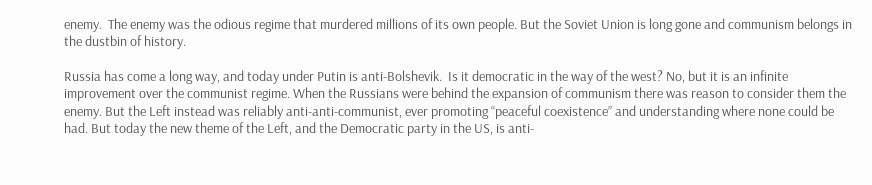enemy.  The enemy was the odious regime that murdered millions of its own people. But the Soviet Union is long gone and communism belongs in the dustbin of history.

Russia has come a long way, and today under Putin is anti-Bolshevik.  Is it democratic in the way of the west? No, but it is an infinite improvement over the communist regime. When the Russians were behind the expansion of communism there was reason to consider them the enemy. But the Left instead was reliably anti-anti-communist, ever promoting “peaceful coexistence” and understanding where none could be had. But today the new theme of the Left, and the Democratic party in the US, is anti-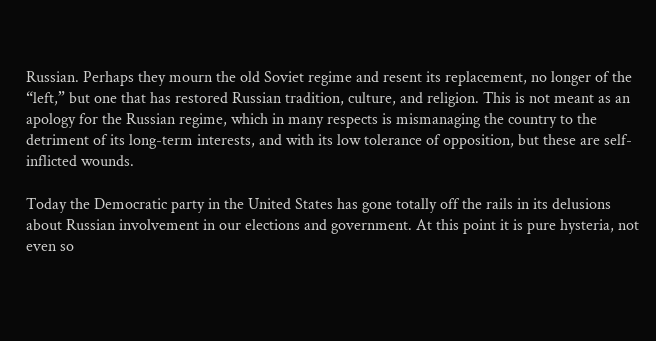Russian. Perhaps they mourn the old Soviet regime and resent its replacement, no longer of the “left,” but one that has restored Russian tradition, culture, and religion. This is not meant as an apology for the Russian regime, which in many respects is mismanaging the country to the detriment of its long-term interests, and with its low tolerance of opposition, but these are self-inflicted wounds.

Today the Democratic party in the United States has gone totally off the rails in its delusions about Russian involvement in our elections and government. At this point it is pure hysteria, not even so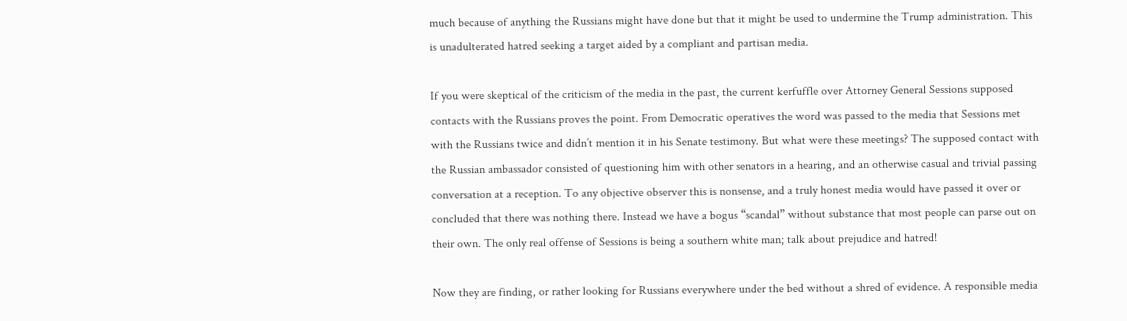much because of anything the Russians might have done but that it might be used to undermine the Trump administration. This is unadulterated hatred seeking a target aided by a compliant and partisan media.

If you were skeptical of the criticism of the media in the past, the current kerfuffle over Attorney General Sessions supposed contacts with the Russians proves the point. From Democratic operatives the word was passed to the media that Sessions met with the Russians twice and didn’t mention it in his Senate testimony. But what were these meetings? The supposed contact with the Russian ambassador consisted of questioning him with other senators in a hearing, and an otherwise casual and trivial passing conversation at a reception. To any objective observer this is nonsense, and a truly honest media would have passed it over or concluded that there was nothing there. Instead we have a bogus “scandal” without substance that most people can parse out on their own. The only real offense of Sessions is being a southern white man; talk about prejudice and hatred!

Now they are finding, or rather looking for Russians everywhere under the bed without a shred of evidence. A responsible media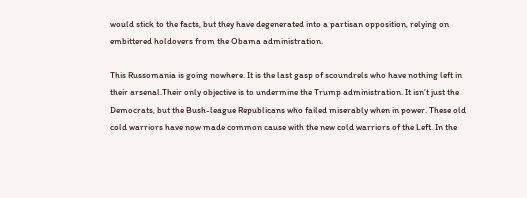would stick to the facts, but they have degenerated into a partisan opposition, relying on embittered holdovers from the Obama administration.

This Russomania is going nowhere. It is the last gasp of scoundrels who have nothing left in their arsenal.Their only objective is to undermine the Trump administration. It isn’t just the Democrats, but the Bush-league Republicans who failed miserably when in power. These old cold warriors have now made common cause with the new cold warriors of the Left. In the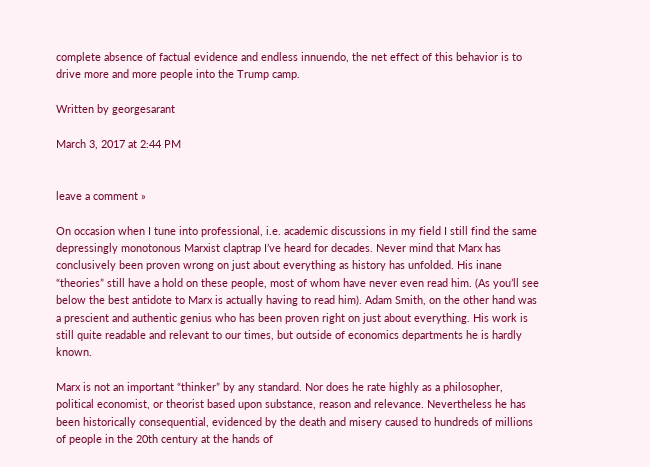complete absence of factual evidence and endless innuendo, the net effect of this behavior is to drive more and more people into the Trump camp.

Written by georgesarant

March 3, 2017 at 2:44 PM


leave a comment »

On occasion when I tune into professional, i.e. academic discussions in my field I still find the same depressingly monotonous Marxist claptrap I’ve heard for decades. Never mind that Marx has conclusively been proven wrong on just about everything as history has unfolded. His inane “theories” still have a hold on these people, most of whom have never even read him. (As you’ll see below the best antidote to Marx is actually having to read him). Adam Smith, on the other hand was a prescient and authentic genius who has been proven right on just about everything. His work is still quite readable and relevant to our times, but outside of economics departments he is hardly known.

Marx is not an important “thinker” by any standard. Nor does he rate highly as a philosopher, political economist, or theorist based upon substance, reason and relevance. Nevertheless he has been historically consequential, evidenced by the death and misery caused to hundreds of millions of people in the 20th century at the hands of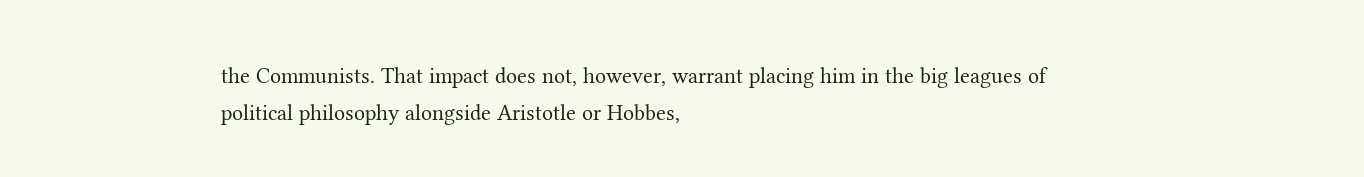the Communists. That impact does not, however, warrant placing him in the big leagues of political philosophy alongside Aristotle or Hobbes,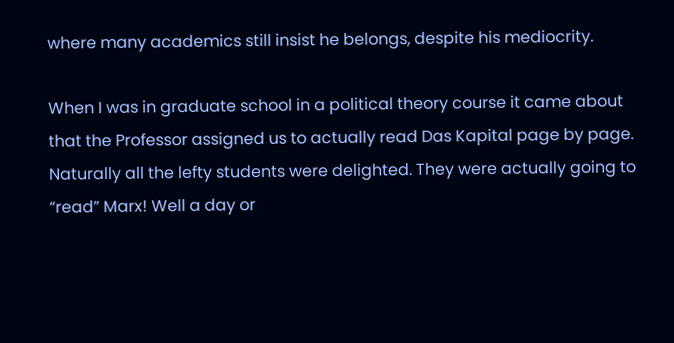where many academics still insist he belongs, despite his mediocrity.

When I was in graduate school in a political theory course it came about that the Professor assigned us to actually read Das Kapital page by page. Naturally all the lefty students were delighted. They were actually going to “read” Marx! Well a day or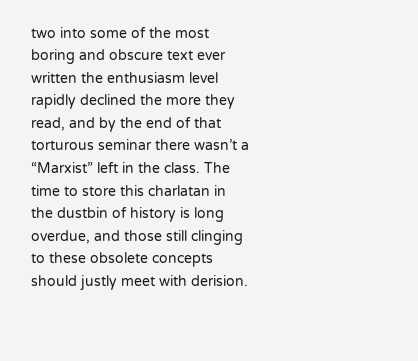two into some of the most boring and obscure text ever written the enthusiasm level rapidly declined the more they read, and by the end of that torturous seminar there wasn’t a “Marxist” left in the class. The time to store this charlatan in the dustbin of history is long overdue, and those still clinging to these obsolete concepts should justly meet with derision.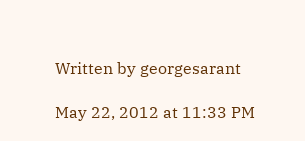Written by georgesarant

May 22, 2012 at 11:33 PM